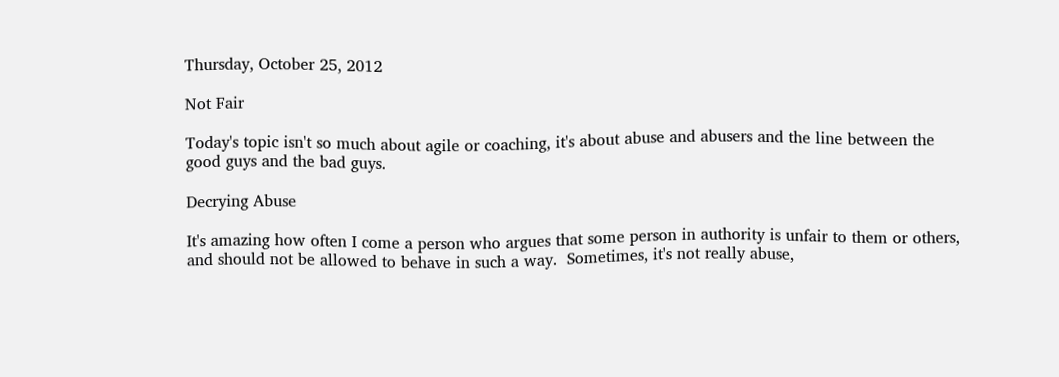Thursday, October 25, 2012

Not Fair

Today's topic isn't so much about agile or coaching, it's about abuse and abusers and the line between the good guys and the bad guys.

Decrying Abuse

It's amazing how often I come a person who argues that some person in authority is unfair to them or others, and should not be allowed to behave in such a way.  Sometimes, it's not really abuse,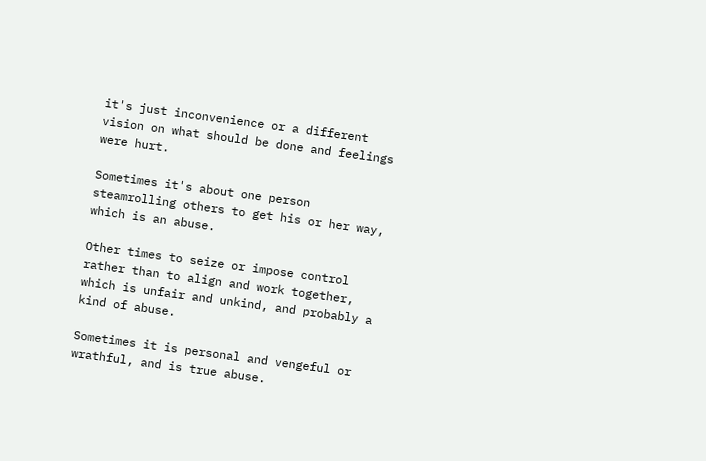it's just inconvenience or a different vision on what should be done and feelings were hurt.

Sometimes it's about one person steamrolling others to get his or her way, which is an abuse.

Other times to seize or impose control rather than to align and work together, which is unfair and unkind, and probably a kind of abuse.

Sometimes it is personal and vengeful or wrathful, and is true abuse.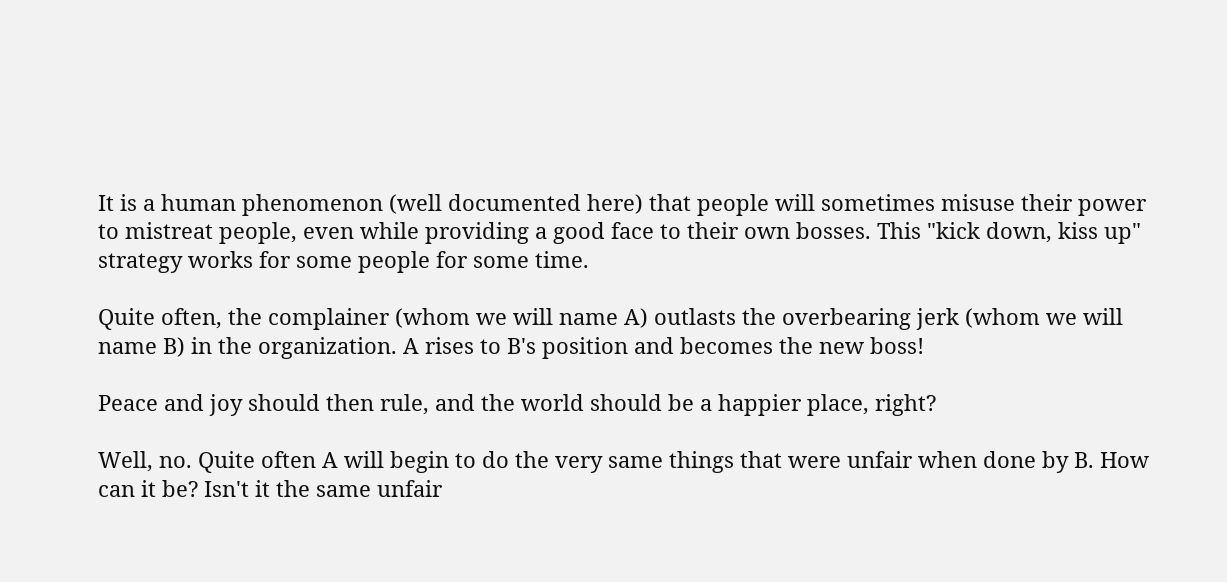It is a human phenomenon (well documented here) that people will sometimes misuse their power to mistreat people, even while providing a good face to their own bosses. This "kick down, kiss up" strategy works for some people for some time.

Quite often, the complainer (whom we will name A) outlasts the overbearing jerk (whom we will name B) in the organization. A rises to B's position and becomes the new boss!

Peace and joy should then rule, and the world should be a happier place, right?

Well, no. Quite often A will begin to do the very same things that were unfair when done by B. How can it be? Isn't it the same unfair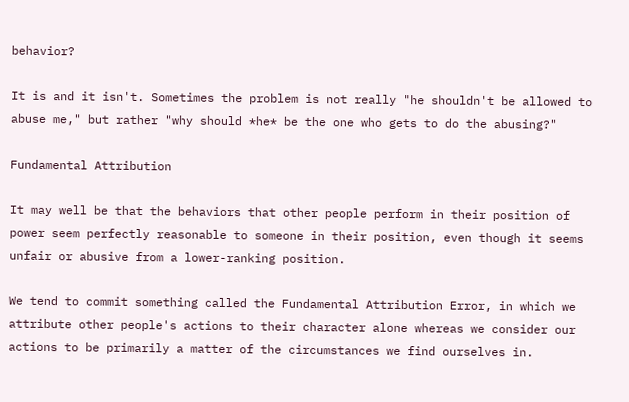behavior?

It is and it isn't. Sometimes the problem is not really "he shouldn't be allowed to abuse me," but rather "why should *he* be the one who gets to do the abusing?"

Fundamental Attribution

It may well be that the behaviors that other people perform in their position of power seem perfectly reasonable to someone in their position, even though it seems unfair or abusive from a lower-ranking position.

We tend to commit something called the Fundamental Attribution Error, in which we attribute other people's actions to their character alone whereas we consider our actions to be primarily a matter of the circumstances we find ourselves in.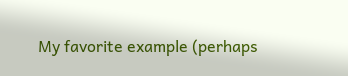My favorite example (perhaps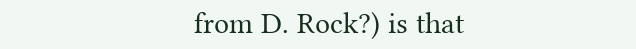from D. Rock?) is that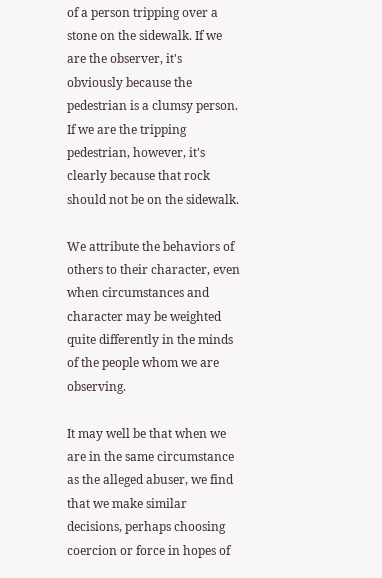of a person tripping over a stone on the sidewalk. If we are the observer, it's obviously because the pedestrian is a clumsy person. If we are the tripping pedestrian, however, it's clearly because that rock should not be on the sidewalk.

We attribute the behaviors of others to their character, even when circumstances and character may be weighted quite differently in the minds of the people whom we are observing.

It may well be that when we are in the same circumstance as the alleged abuser, we find that we make similar decisions, perhaps choosing coercion or force in hopes of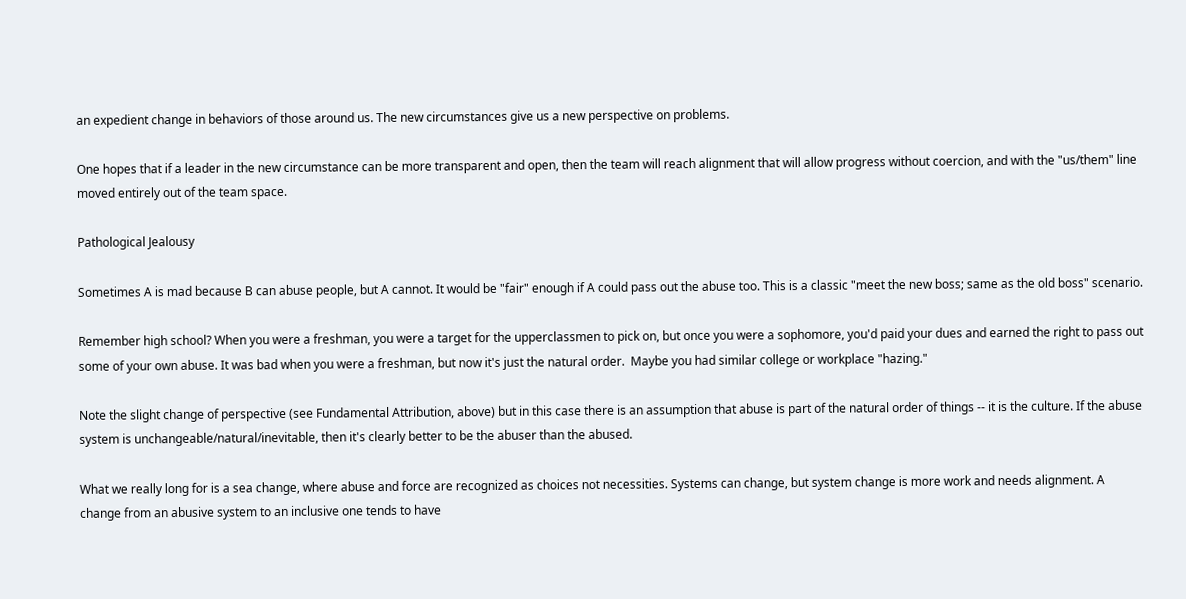an expedient change in behaviors of those around us. The new circumstances give us a new perspective on problems.

One hopes that if a leader in the new circumstance can be more transparent and open, then the team will reach alignment that will allow progress without coercion, and with the "us/them" line moved entirely out of the team space.

Pathological Jealousy

Sometimes A is mad because B can abuse people, but A cannot. It would be "fair" enough if A could pass out the abuse too. This is a classic "meet the new boss; same as the old boss" scenario.

Remember high school? When you were a freshman, you were a target for the upperclassmen to pick on, but once you were a sophomore, you'd paid your dues and earned the right to pass out some of your own abuse. It was bad when you were a freshman, but now it's just the natural order.  Maybe you had similar college or workplace "hazing."

Note the slight change of perspective (see Fundamental Attribution, above) but in this case there is an assumption that abuse is part of the natural order of things -- it is the culture. If the abuse system is unchangeable/natural/inevitable, then it's clearly better to be the abuser than the abused.

What we really long for is a sea change, where abuse and force are recognized as choices not necessities. Systems can change, but system change is more work and needs alignment. A change from an abusive system to an inclusive one tends to have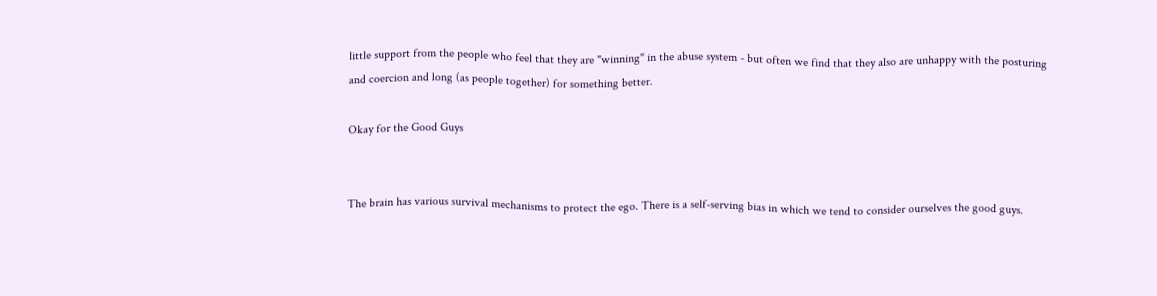little support from the people who feel that they are "winning" in the abuse system - but often we find that they also are unhappy with the posturing and coercion and long (as people together) for something better.

Okay for the Good Guys


The brain has various survival mechanisms to protect the ego. There is a self-serving bias in which we tend to consider ourselves the good guys.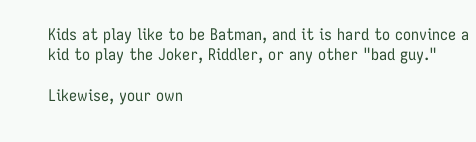Kids at play like to be Batman, and it is hard to convince a kid to play the Joker, Riddler, or any other "bad guy."

Likewise, your own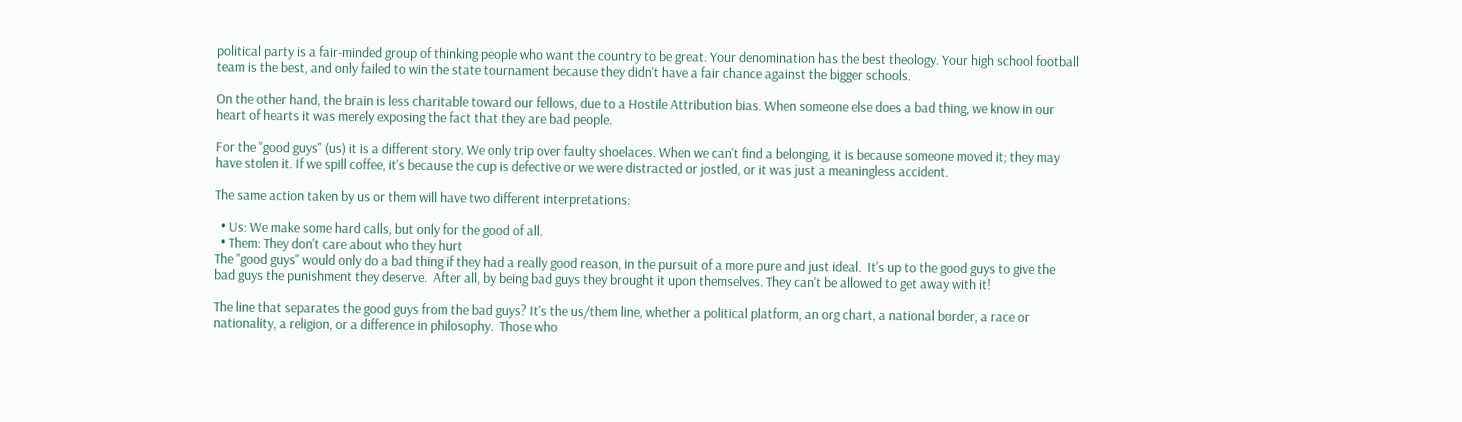political party is a fair-minded group of thinking people who want the country to be great. Your denomination has the best theology. Your high school football team is the best, and only failed to win the state tournament because they didn't have a fair chance against the bigger schools.

On the other hand, the brain is less charitable toward our fellows, due to a Hostile Attribution bias. When someone else does a bad thing, we know in our heart of hearts it was merely exposing the fact that they are bad people.

For the "good guys" (us) it is a different story. We only trip over faulty shoelaces. When we can't find a belonging, it is because someone moved it; they may have stolen it. If we spill coffee, it's because the cup is defective or we were distracted or jostled, or it was just a meaningless accident.

The same action taken by us or them will have two different interpretations:

  • Us: We make some hard calls, but only for the good of all.
  • Them: They don't care about who they hurt
The "good guys" would only do a bad thing if they had a really good reason, in the pursuit of a more pure and just ideal.  It's up to the good guys to give the bad guys the punishment they deserve.  After all, by being bad guys they brought it upon themselves. They can't be allowed to get away with it!

The line that separates the good guys from the bad guys? It's the us/them line, whether a political platform, an org chart, a national border, a race or nationality, a religion, or a difference in philosophy.  Those who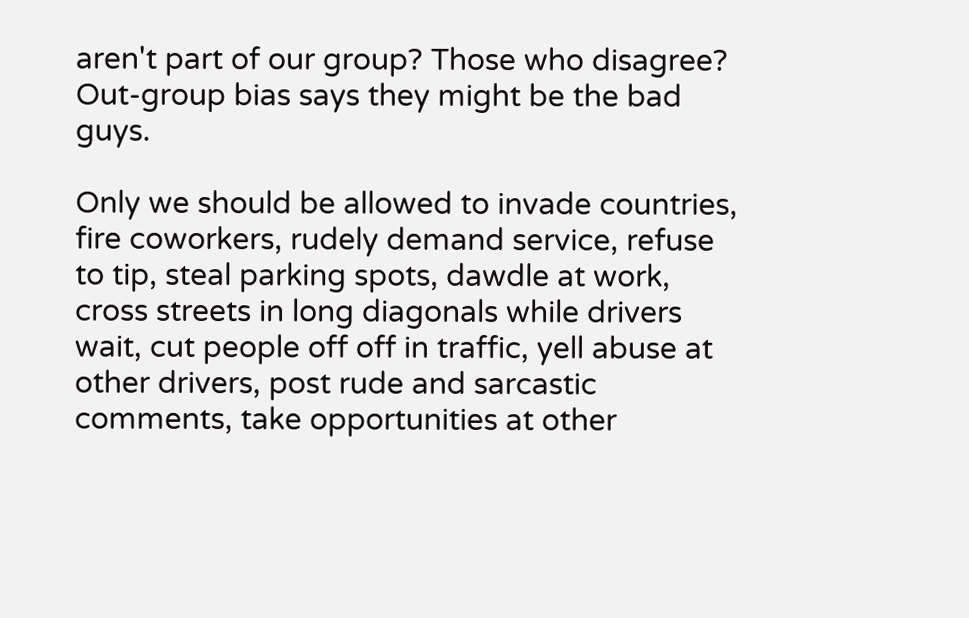aren't part of our group? Those who disagree? Out-group bias says they might be the bad guys.

Only we should be allowed to invade countries, fire coworkers, rudely demand service, refuse to tip, steal parking spots, dawdle at work, cross streets in long diagonals while drivers wait, cut people off off in traffic, yell abuse at other drivers, post rude and sarcastic comments, take opportunities at other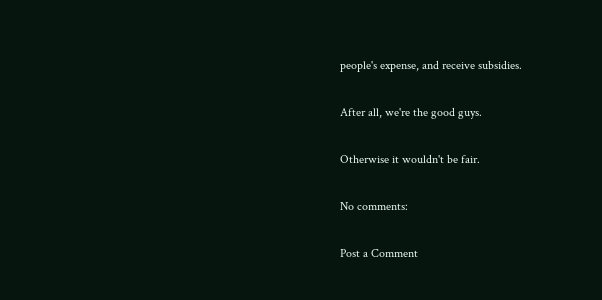people's expense, and receive subsidies.

After all, we're the good guys.

Otherwise it wouldn't be fair.

No comments:

Post a Comment